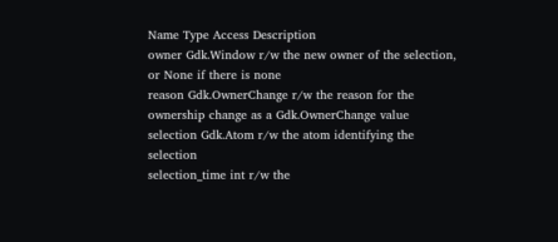Name Type Access Description
owner Gdk.Window r/w the new owner of the selection, or None if there is none
reason Gdk.OwnerChange r/w the reason for the ownership change as a Gdk.OwnerChange value
selection Gdk.Atom r/w the atom identifying the selection
selection_time int r/w the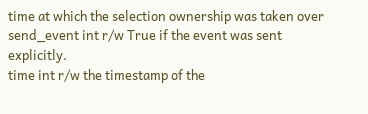time at which the selection ownership was taken over
send_event int r/w True if the event was sent explicitly.
time int r/w the timestamp of the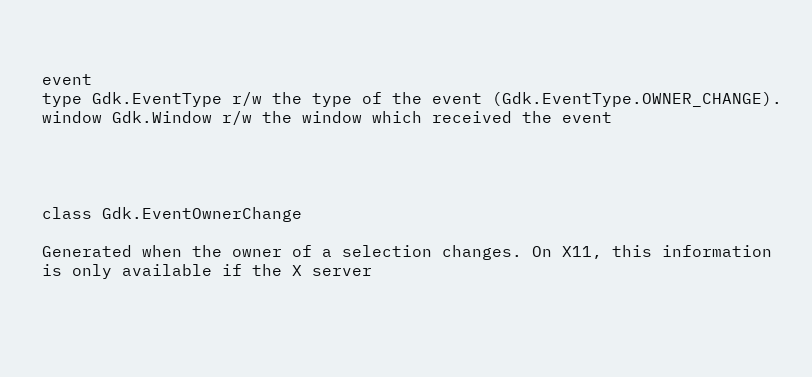event
type Gdk.EventType r/w the type of the event (Gdk.EventType.OWNER_CHANGE).
window Gdk.Window r/w the window which received the event




class Gdk.EventOwnerChange

Generated when the owner of a selection changes. On X11, this information is only available if the X server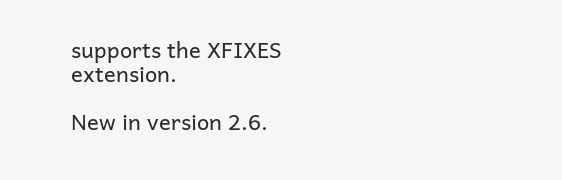supports the XFIXES extension.

New in version 2.6.